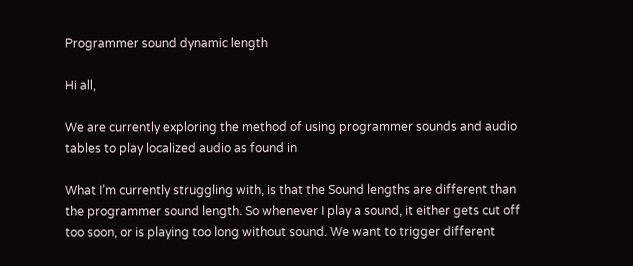Programmer sound dynamic length

Hi all,

We are currently exploring the method of using programmer sounds and audio tables to play localized audio as found in

What I’m currently struggling with, is that the Sound lengths are different than the programmer sound length. So whenever I play a sound, it either gets cut off too soon, or is playing too long without sound. We want to trigger different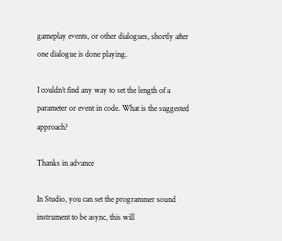gameplay events, or other dialogues, shortly after one dialogue is done playing.

I couldn’t find any way to set the length of a parameter or event in code. What is the suggested approach?

Thanks in advance

In Studio, you can set the programmer sound instrument to be async, this will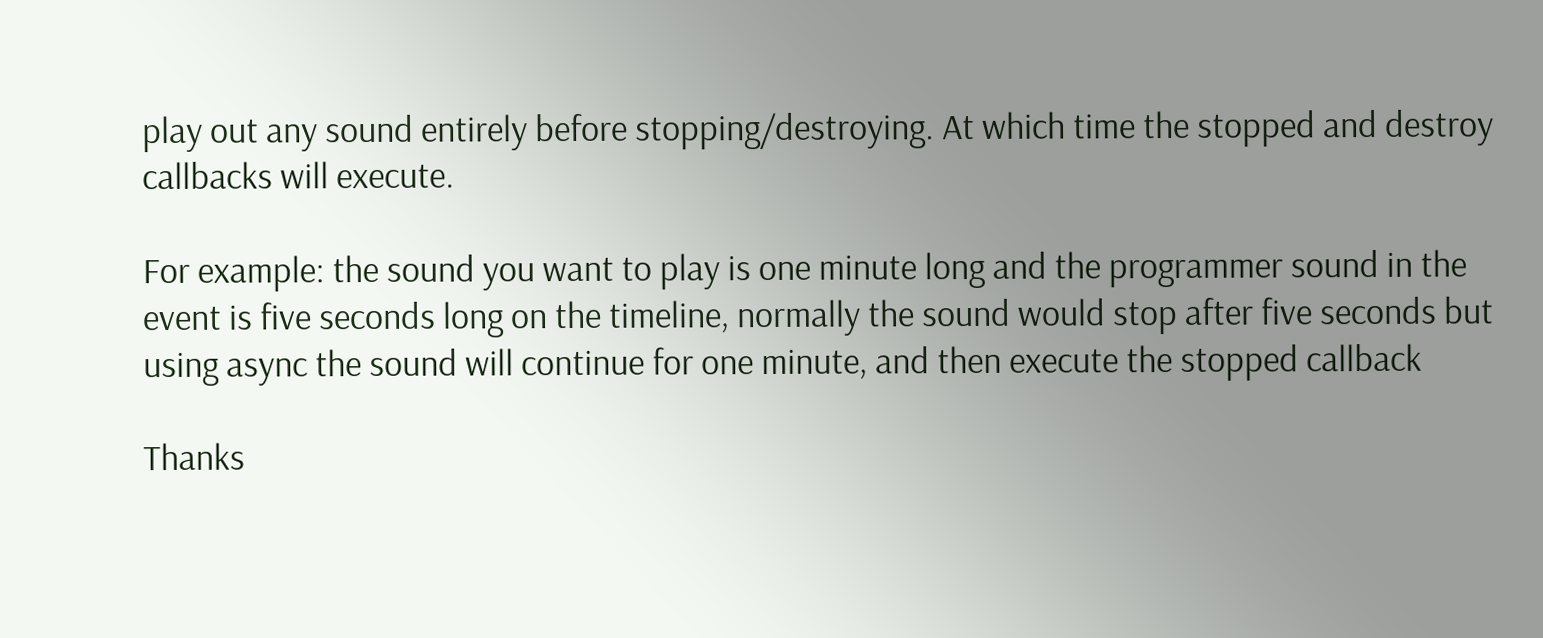play out any sound entirely before stopping/destroying. At which time the stopped and destroy callbacks will execute.

For example: the sound you want to play is one minute long and the programmer sound in the event is five seconds long on the timeline, normally the sound would stop after five seconds but using async the sound will continue for one minute, and then execute the stopped callback

Thanks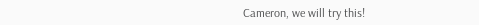Cameron, we will try this!